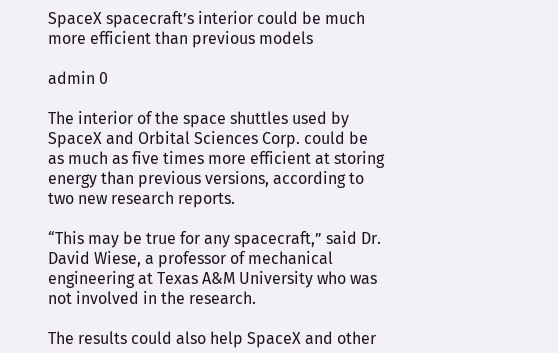SpaceX spacecraft’s interior could be much more efficient than previous models

admin 0

The interior of the space shuttles used by SpaceX and Orbital Sciences Corp. could be as much as five times more efficient at storing energy than previous versions, according to two new research reports.

“This may be true for any spacecraft,” said Dr. David Wiese, a professor of mechanical engineering at Texas A&M University who was not involved in the research.

The results could also help SpaceX and other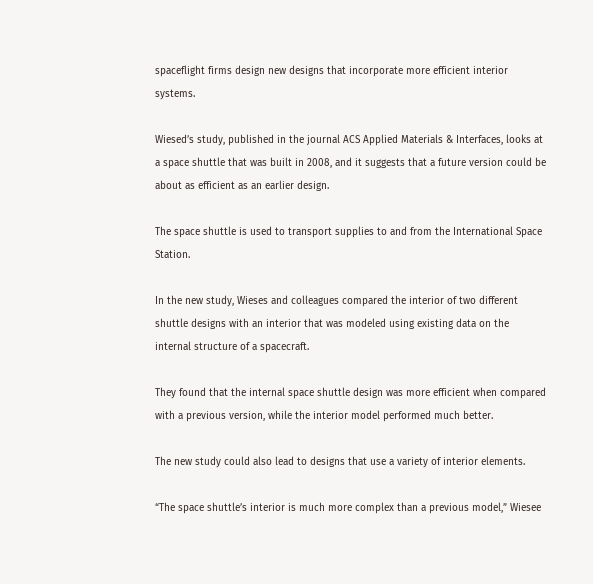spaceflight firms design new designs that incorporate more efficient interior systems.

Wiesed’s study, published in the journal ACS Applied Materials & Interfaces, looks at a space shuttle that was built in 2008, and it suggests that a future version could be about as efficient as an earlier design.

The space shuttle is used to transport supplies to and from the International Space Station.

In the new study, Wieses and colleagues compared the interior of two different shuttle designs with an interior that was modeled using existing data on the internal structure of a spacecraft.

They found that the internal space shuttle design was more efficient when compared with a previous version, while the interior model performed much better.

The new study could also lead to designs that use a variety of interior elements.

“The space shuttle’s interior is much more complex than a previous model,” Wiesee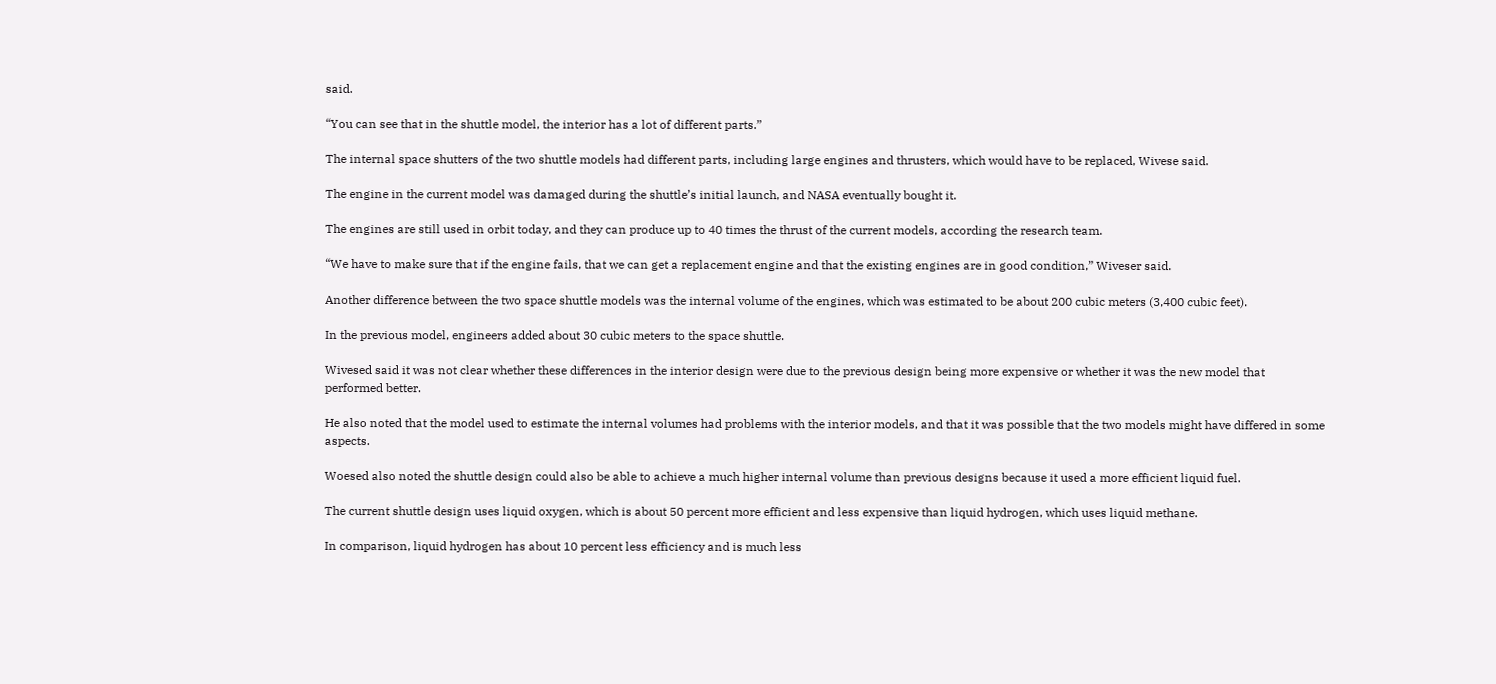said.

“You can see that in the shuttle model, the interior has a lot of different parts.”

The internal space shutters of the two shuttle models had different parts, including large engines and thrusters, which would have to be replaced, Wivese said.

The engine in the current model was damaged during the shuttle’s initial launch, and NASA eventually bought it.

The engines are still used in orbit today, and they can produce up to 40 times the thrust of the current models, according the research team.

“We have to make sure that if the engine fails, that we can get a replacement engine and that the existing engines are in good condition,” Wiveser said.

Another difference between the two space shuttle models was the internal volume of the engines, which was estimated to be about 200 cubic meters (3,400 cubic feet).

In the previous model, engineers added about 30 cubic meters to the space shuttle.

Wivesed said it was not clear whether these differences in the interior design were due to the previous design being more expensive or whether it was the new model that performed better.

He also noted that the model used to estimate the internal volumes had problems with the interior models, and that it was possible that the two models might have differed in some aspects.

Woesed also noted the shuttle design could also be able to achieve a much higher internal volume than previous designs because it used a more efficient liquid fuel.

The current shuttle design uses liquid oxygen, which is about 50 percent more efficient and less expensive than liquid hydrogen, which uses liquid methane.

In comparison, liquid hydrogen has about 10 percent less efficiency and is much less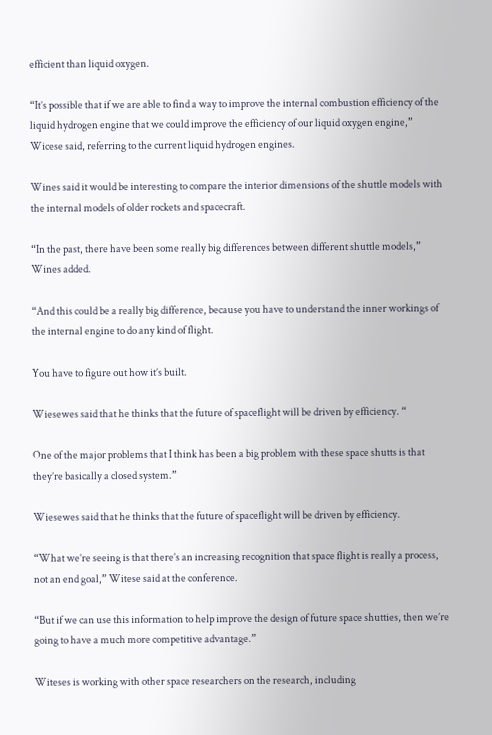efficient than liquid oxygen.

“It’s possible that if we are able to find a way to improve the internal combustion efficiency of the liquid hydrogen engine that we could improve the efficiency of our liquid oxygen engine,” Wicese said, referring to the current liquid hydrogen engines.

Wines said it would be interesting to compare the interior dimensions of the shuttle models with the internal models of older rockets and spacecraft.

“In the past, there have been some really big differences between different shuttle models,” Wines added.

“And this could be a really big difference, because you have to understand the inner workings of the internal engine to do any kind of flight.

You have to figure out how it’s built.

Wiesewes said that he thinks that the future of spaceflight will be driven by efficiency. “

One of the major problems that I think has been a big problem with these space shutts is that they’re basically a closed system.”

Wiesewes said that he thinks that the future of spaceflight will be driven by efficiency.

“What we’re seeing is that there’s an increasing recognition that space flight is really a process, not an end goal,” Witese said at the conference.

“But if we can use this information to help improve the design of future space shutties, then we’re going to have a much more competitive advantage.”

Witeses is working with other space researchers on the research, including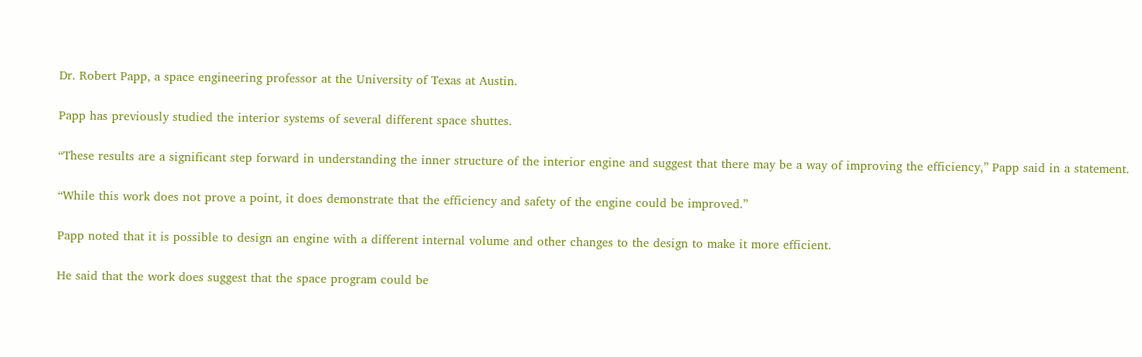Dr. Robert Papp, a space engineering professor at the University of Texas at Austin.

Papp has previously studied the interior systems of several different space shuttes.

“These results are a significant step forward in understanding the inner structure of the interior engine and suggest that there may be a way of improving the efficiency,” Papp said in a statement.

“While this work does not prove a point, it does demonstrate that the efficiency and safety of the engine could be improved.”

Papp noted that it is possible to design an engine with a different internal volume and other changes to the design to make it more efficient.

He said that the work does suggest that the space program could be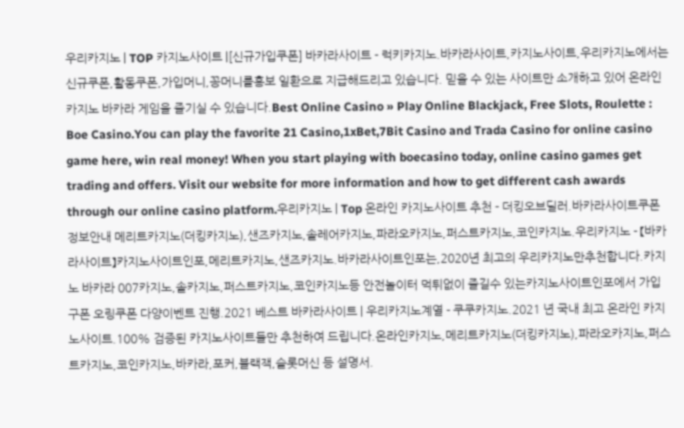우리카지노 | TOP 카지노사이트 |[신규가입쿠폰] 바카라사이트 - 럭키카지노.바카라사이트,카지노사이트,우리카지노에서는 신규쿠폰,활동쿠폰,가입머니,꽁머니를홍보 일환으로 지급해드리고 있습니다. 믿을 수 있는 사이트만 소개하고 있어 온라인 카지노 바카라 게임을 즐기실 수 있습니다.Best Online Casino » Play Online Blackjack, Free Slots, Roulette : Boe Casino.You can play the favorite 21 Casino,1xBet,7Bit Casino and Trada Casino for online casino game here, win real money! When you start playing with boecasino today, online casino games get trading and offers. Visit our website for more information and how to get different cash awards through our online casino platform.우리카지노 | Top 온라인 카지노사이트 추천 - 더킹오브딜러.바카라사이트쿠폰 정보안내 메리트카지노(더킹카지노),샌즈카지노,솔레어카지노,파라오카지노,퍼스트카지노,코인카지노.우리카지노 - 【바카라사이트】카지노사이트인포,메리트카지노,샌즈카지노.바카라사이트인포는,2020년 최고의 우리카지노만추천합니다.카지노 바카라 007카지노,솔카지노,퍼스트카지노,코인카지노등 안전놀이터 먹튀없이 즐길수 있는카지노사이트인포에서 가입구폰 오링쿠폰 다양이벤트 진행.2021 베스트 바카라사이트 | 우리카지노계열 - 쿠쿠카지노.2021 년 국내 최고 온라인 카지노사이트.100% 검증된 카지노사이트들만 추천하여 드립니다.온라인카지노,메리트카지노(더킹카지노),파라오카지노,퍼스트카지노,코인카지노,바카라,포커,블랙잭,슬롯머신 등 설명서.